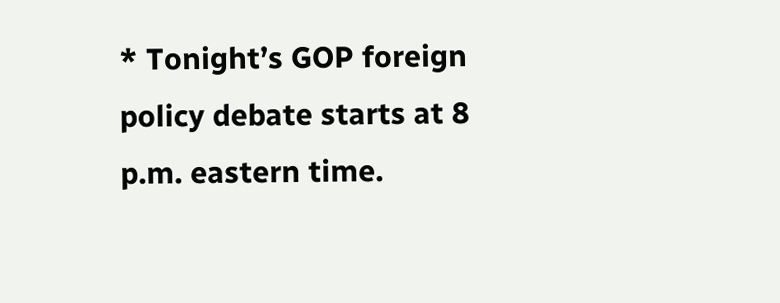* Tonight’s GOP foreign policy debate starts at 8 p.m. eastern time.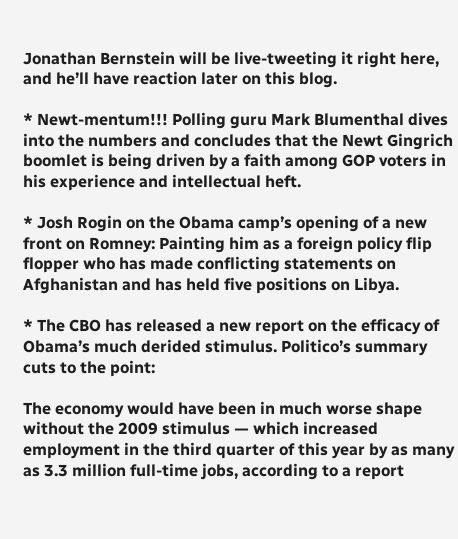Jonathan Bernstein will be live-tweeting it right here, and he’ll have reaction later on this blog.

* Newt-mentum!!! Polling guru Mark Blumenthal dives into the numbers and concludes that the Newt Gingrich boomlet is being driven by a faith among GOP voters in his experience and intellectual heft.

* Josh Rogin on the Obama camp’s opening of a new front on Romney: Painting him as a foreign policy flip flopper who has made conflicting statements on Afghanistan and has held five positions on Libya.

* The CBO has released a new report on the efficacy of Obama’s much derided stimulus. Politico’s summary cuts to the point:

The economy would have been in much worse shape without the 2009 stimulus — which increased employment in the third quarter of this year by as many as 3.3 million full-time jobs, according to a report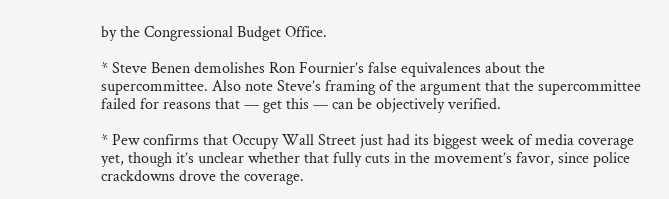by the Congressional Budget Office.

* Steve Benen demolishes Ron Fournier’s false equivalences about the supercommittee. Also note Steve’s framing of the argument that the supercommittee failed for reasons that — get this — can be objectively verified.

* Pew confirms that Occupy Wall Street just had its biggest week of media coverage yet, though it’s unclear whether that fully cuts in the movement’s favor, since police crackdowns drove the coverage.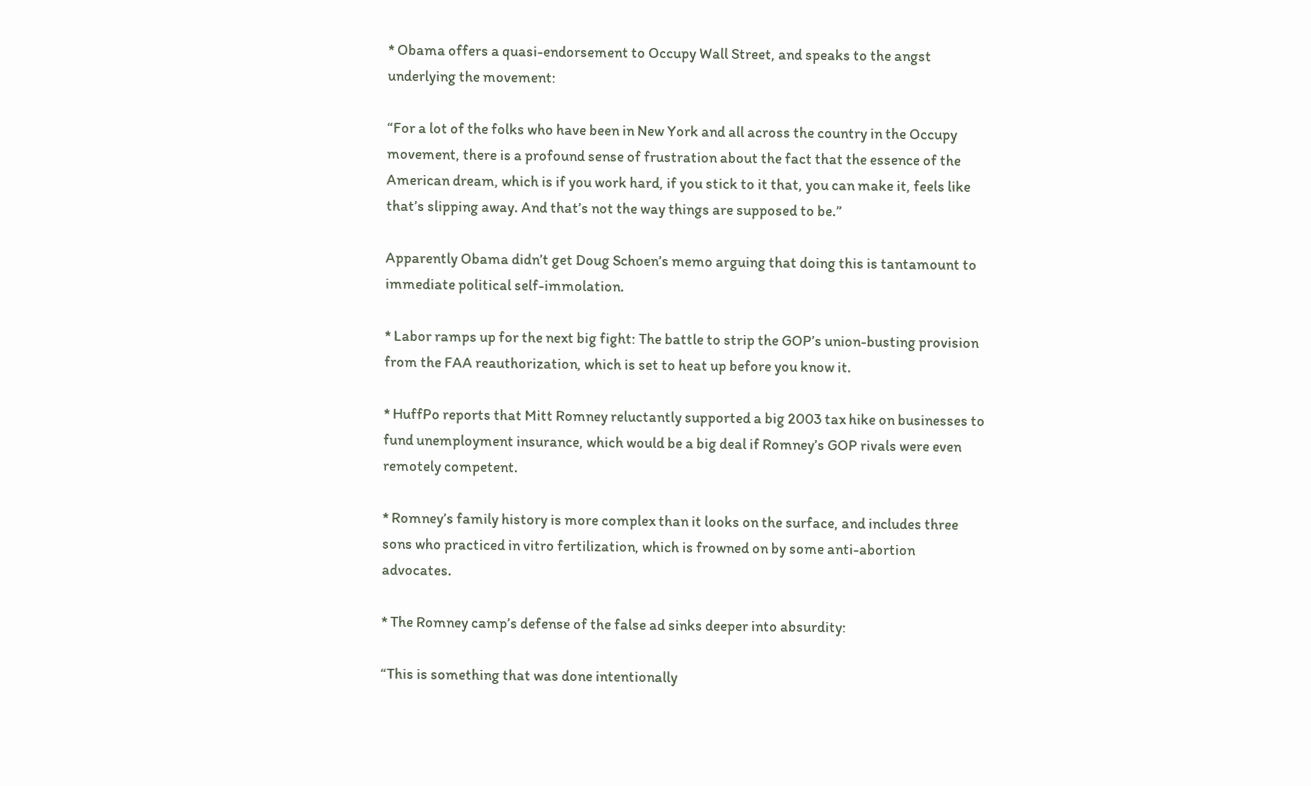* Obama offers a quasi-endorsement to Occupy Wall Street, and speaks to the angst underlying the movement:

“For a lot of the folks who have been in New York and all across the country in the Occupy movement, there is a profound sense of frustration about the fact that the essence of the American dream, which is if you work hard, if you stick to it that, you can make it, feels like that’s slipping away. And that’s not the way things are supposed to be.”

Apparently Obama didn’t get Doug Schoen’s memo arguing that doing this is tantamount to immediate political self-immolation.

* Labor ramps up for the next big fight: The battle to strip the GOP’s union-busting provision from the FAA reauthorization, which is set to heat up before you know it.

* HuffPo reports that Mitt Romney reluctantly supported a big 2003 tax hike on businesses to fund unemployment insurance, which would be a big deal if Romney’s GOP rivals were even remotely competent.

* Romney’s family history is more complex than it looks on the surface, and includes three sons who practiced in vitro fertilization, which is frowned on by some anti-abortion advocates.

* The Romney camp’s defense of the false ad sinks deeper into absurdity:

“This is something that was done intentionally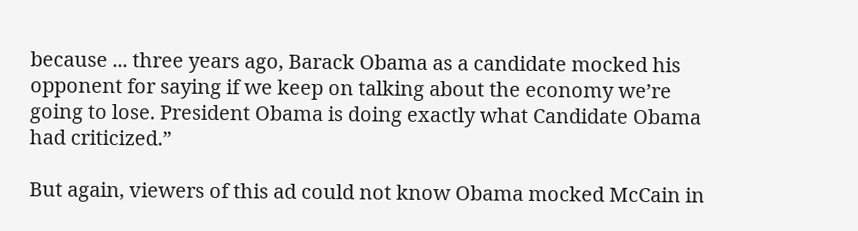because ... three years ago, Barack Obama as a candidate mocked his opponent for saying if we keep on talking about the economy we’re going to lose. President Obama is doing exactly what Candidate Obama had criticized.”

But again, viewers of this ad could not know Obama mocked McCain in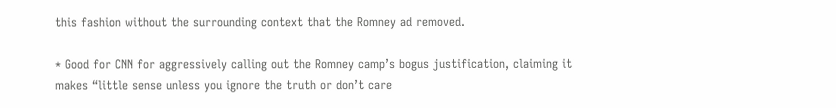this fashion without the surrounding context that the Romney ad removed.

* Good for CNN for aggressively calling out the Romney camp’s bogus justification, claiming it makes “little sense unless you ignore the truth or don’t care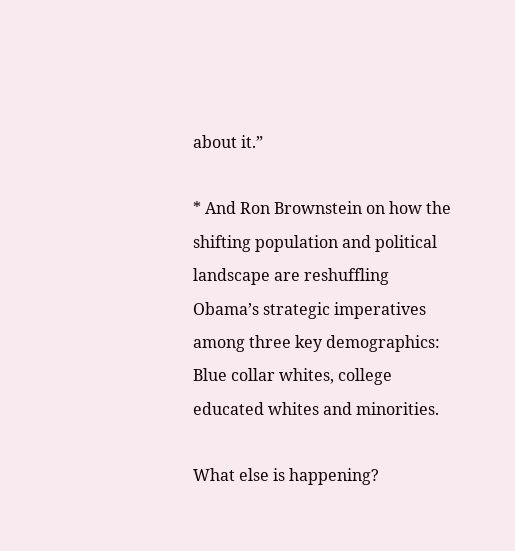about it.”

* And Ron Brownstein on how the shifting population and political landscape are reshuffling Obama’s strategic imperatives among three key demographics: Blue collar whites, college educated whites and minorities.

What else is happening?